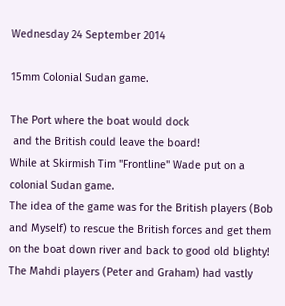Wednesday 24 September 2014

15mm Colonial Sudan game.

The Port where the boat would dock
 and the British could leave the board!
While at Skirmish Tim "Frontline" Wade put on a colonial Sudan game.
The idea of the game was for the British players (Bob and Myself) to rescue the British forces and get them on the boat down river and back to good old blighty! The Mahdi players (Peter and Graham) had vastly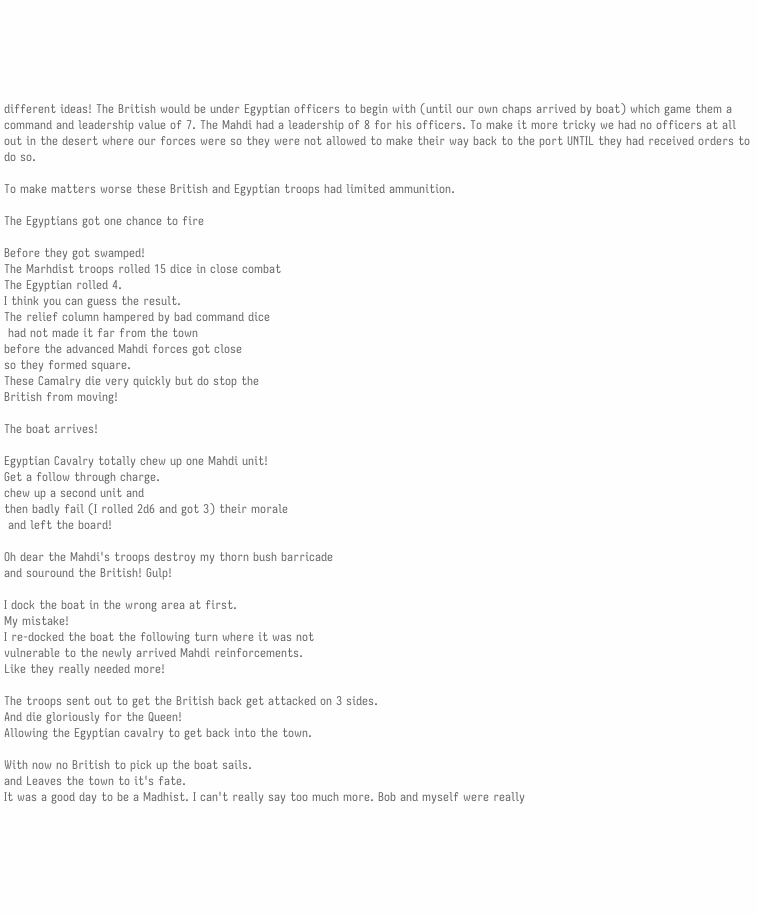different ideas! The British would be under Egyptian officers to begin with (until our own chaps arrived by boat) which game them a command and leadership value of 7. The Mahdi had a leadership of 8 for his officers. To make it more tricky we had no officers at all out in the desert where our forces were so they were not allowed to make their way back to the port UNTIL they had received orders to do so.

To make matters worse these British and Egyptian troops had limited ammunition.

The Egyptians got one chance to fire

Before they got swamped!
The Marhdist troops rolled 15 dice in close combat
The Egyptian rolled 4.
I think you can guess the result.
The relief column hampered by bad command dice
 had not made it far from the town
before the advanced Mahdi forces got close
so they formed square.
These Camalry die very quickly but do stop the
British from moving!

The boat arrives!

Egyptian Cavalry totally chew up one Mahdi unit!
Get a follow through charge.
chew up a second unit and
then badly fail (I rolled 2d6 and got 3) their morale
 and left the board!

Oh dear the Mahdi's troops destroy my thorn bush barricade
and souround the British! Gulp!

I dock the boat in the wrong area at first.
My mistake!
I re-docked the boat the following turn where it was not
vulnerable to the newly arrived Mahdi reinforcements.
Like they really needed more!

The troops sent out to get the British back get attacked on 3 sides.
And die gloriously for the Queen!
Allowing the Egyptian cavalry to get back into the town.

With now no British to pick up the boat sails.
and Leaves the town to it's fate.
It was a good day to be a Madhist. I can't really say too much more. Bob and myself were really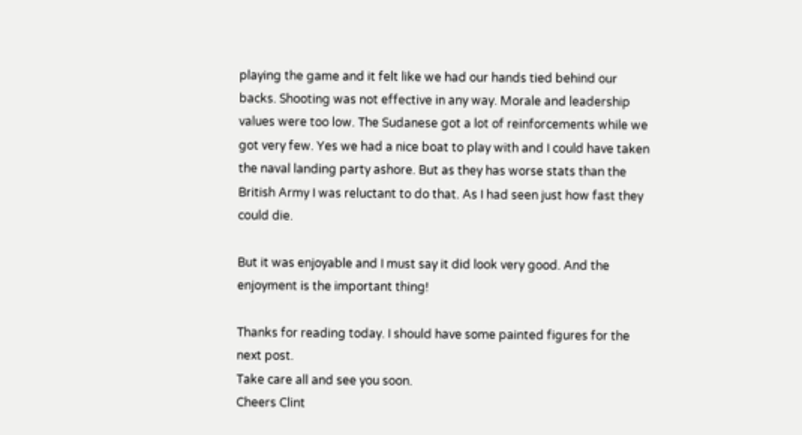playing the game and it felt like we had our hands tied behind our backs. Shooting was not effective in any way. Morale and leadership values were too low. The Sudanese got a lot of reinforcements while we got very few. Yes we had a nice boat to play with and I could have taken the naval landing party ashore. But as they has worse stats than the British Army I was reluctant to do that. As I had seen just how fast they could die.

But it was enjoyable and I must say it did look very good. And the enjoyment is the important thing!

Thanks for reading today. I should have some painted figures for the next post.
Take care all and see you soon.
Cheers Clint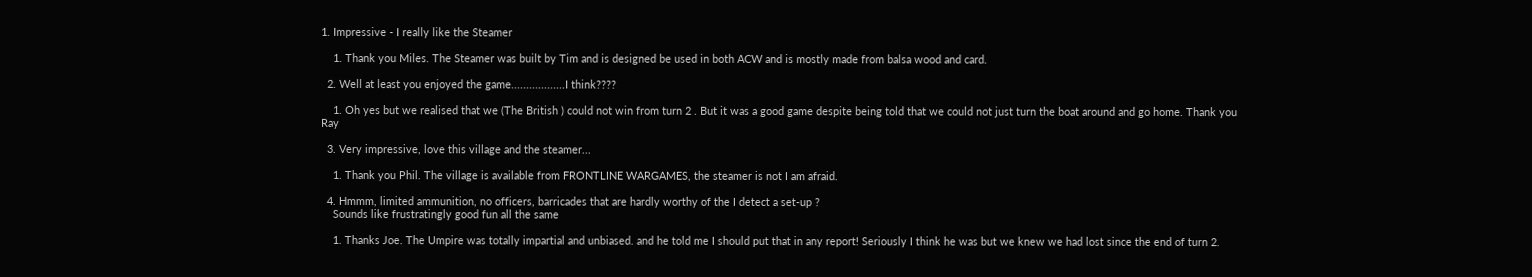1. Impressive - I really like the Steamer

    1. Thank you Miles. The Steamer was built by Tim and is designed be used in both ACW and is mostly made from balsa wood and card.

  2. Well at least you enjoyed the game..................I think????

    1. Oh yes but we realised that we (The British ) could not win from turn 2 . But it was a good game despite being told that we could not just turn the boat around and go home. Thank you Ray

  3. Very impressive, love this village and the steamer...

    1. Thank you Phil. The village is available from FRONTLINE WARGAMES, the steamer is not I am afraid.

  4. Hmmm, limited ammunition, no officers, barricades that are hardly worthy of the I detect a set-up ?
    Sounds like frustratingly good fun all the same

    1. Thanks Joe. The Umpire was totally impartial and unbiased. and he told me I should put that in any report! Seriously I think he was but we knew we had lost since the end of turn 2.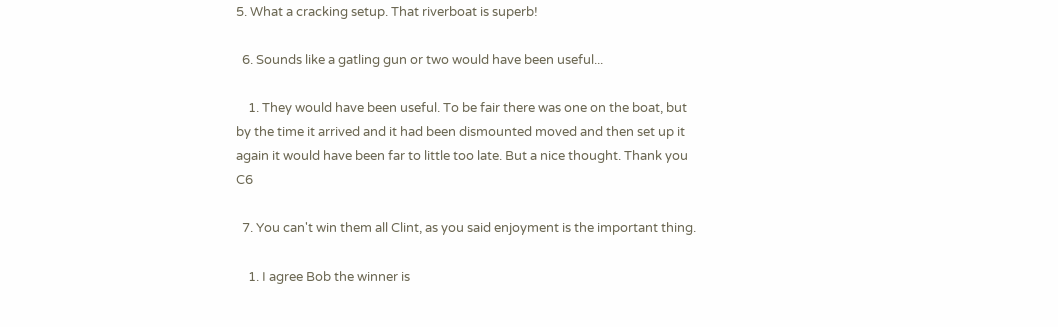5. What a cracking setup. That riverboat is superb!

  6. Sounds like a gatling gun or two would have been useful...

    1. They would have been useful. To be fair there was one on the boat, but by the time it arrived and it had been dismounted moved and then set up it again it would have been far to little too late. But a nice thought. Thank you C6

  7. You can't win them all Clint, as you said enjoyment is the important thing.

    1. I agree Bob the winner is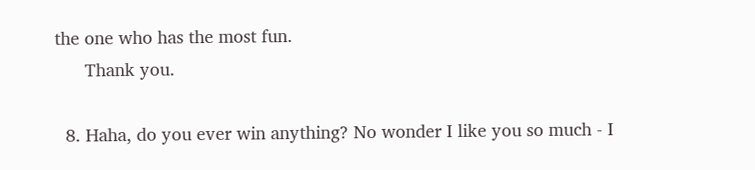the one who has the most fun.
      Thank you.

  8. Haha, do you ever win anything? No wonder I like you so much - I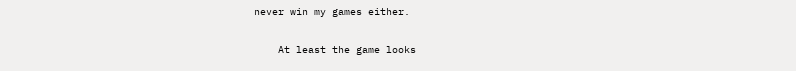never win my games either.

    At least the game looks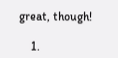great, though!

    1.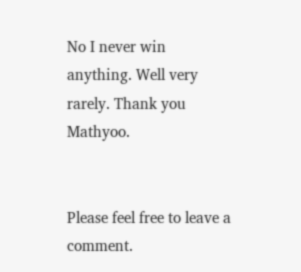No I never win anything. Well very rarely. Thank you Mathyoo.


Please feel free to leave a comment.